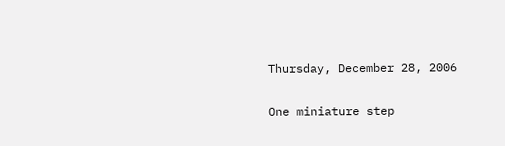Thursday, December 28, 2006

One miniature step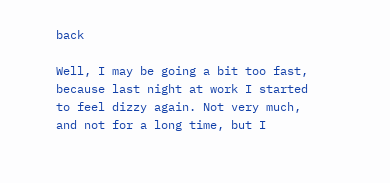back

Well, I may be going a bit too fast, because last night at work I started to feel dizzy again. Not very much, and not for a long time, but I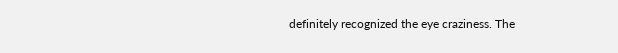definitely recognized the eye craziness. The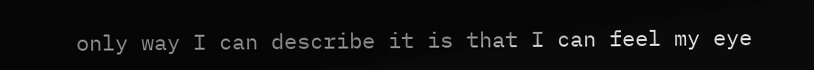only way I can describe it is that I can feel my eye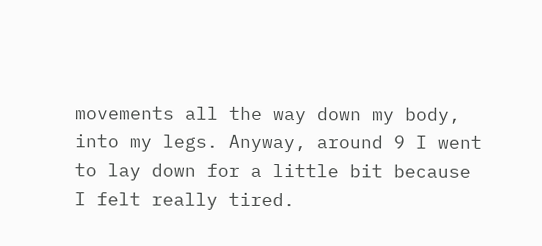movements all the way down my body, into my legs. Anyway, around 9 I went to lay down for a little bit because I felt really tired.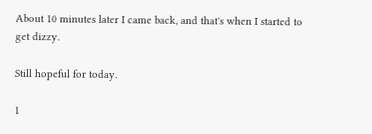About 10 minutes later I came back, and that's when I started to get dizzy.

Still hopeful for today.

1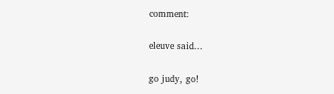comment:

eleuve said...

go judy, go!